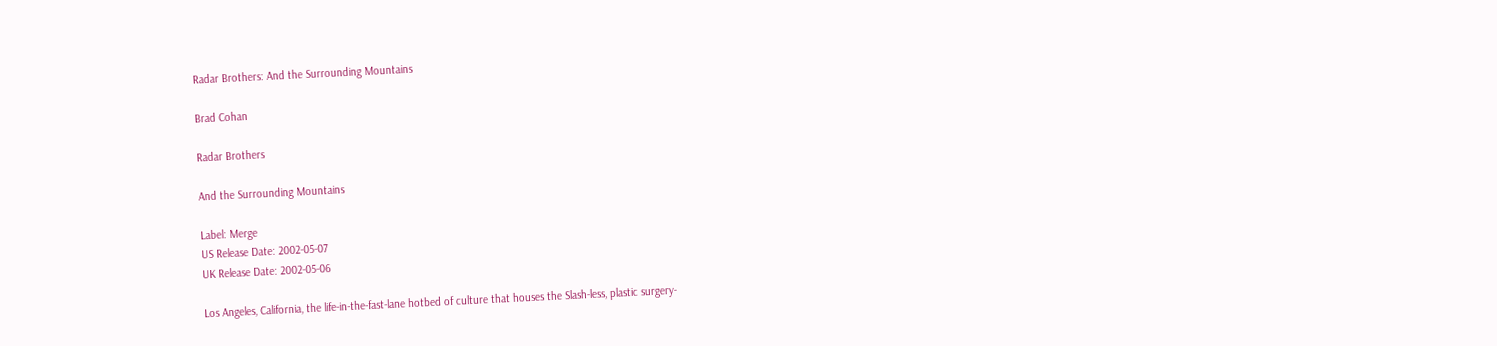Radar Brothers: And the Surrounding Mountains

Brad Cohan

Radar Brothers

And the Surrounding Mountains

Label: Merge
US Release Date: 2002-05-07
UK Release Date: 2002-05-06

Los Angeles, California, the life-in-the-fast-lane hotbed of culture that houses the Slash-less, plastic surgery-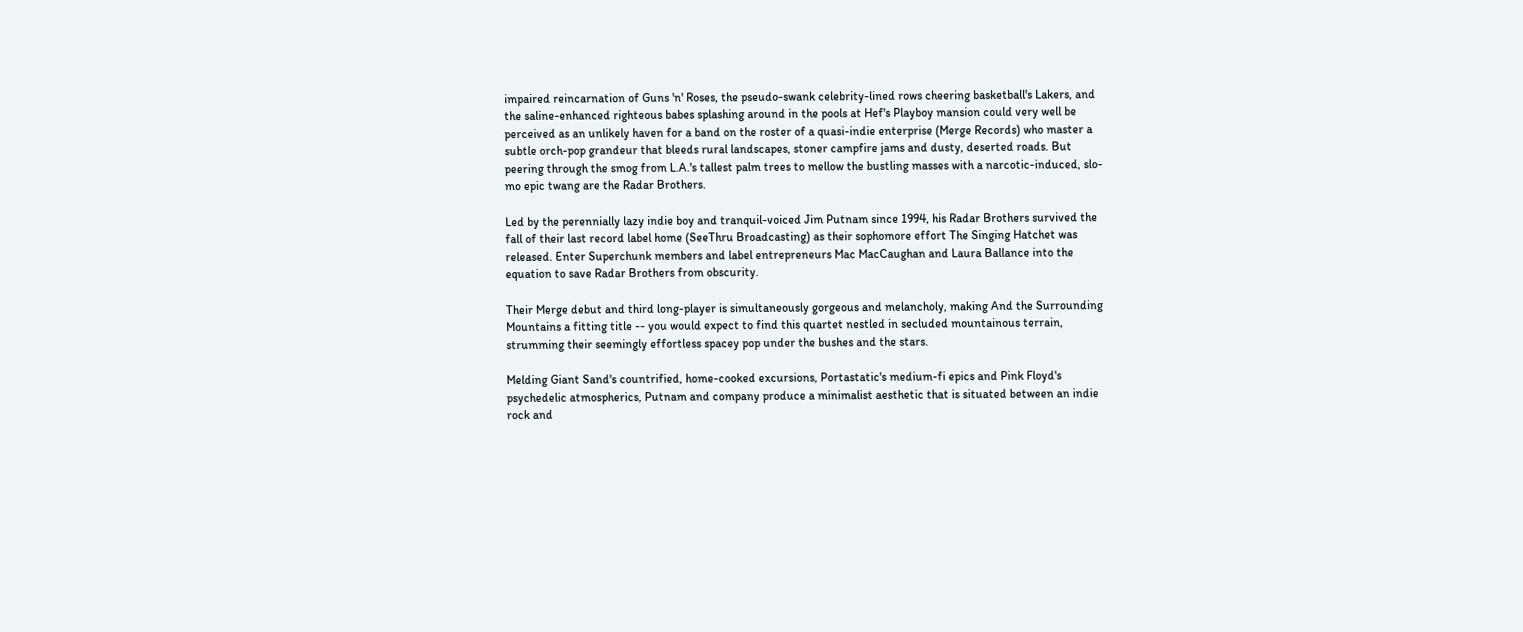impaired reincarnation of Guns 'n' Roses, the pseudo-swank celebrity-lined rows cheering basketball's Lakers, and the saline-enhanced righteous babes splashing around in the pools at Hef's Playboy mansion could very well be perceived as an unlikely haven for a band on the roster of a quasi-indie enterprise (Merge Records) who master a subtle orch-pop grandeur that bleeds rural landscapes, stoner campfire jams and dusty, deserted roads. But peering through the smog from L.A.'s tallest palm trees to mellow the bustling masses with a narcotic-induced, slo-mo epic twang are the Radar Brothers.

Led by the perennially lazy indie boy and tranquil-voiced Jim Putnam since 1994, his Radar Brothers survived the fall of their last record label home (SeeThru Broadcasting) as their sophomore effort The Singing Hatchet was released. Enter Superchunk members and label entrepreneurs Mac MacCaughan and Laura Ballance into the equation to save Radar Brothers from obscurity.

Their Merge debut and third long-player is simultaneously gorgeous and melancholy, making And the Surrounding Mountains a fitting title -- you would expect to find this quartet nestled in secluded mountainous terrain, strumming their seemingly effortless spacey pop under the bushes and the stars.

Melding Giant Sand's countrified, home-cooked excursions, Portastatic's medium-fi epics and Pink Floyd's psychedelic atmospherics, Putnam and company produce a minimalist aesthetic that is situated between an indie rock and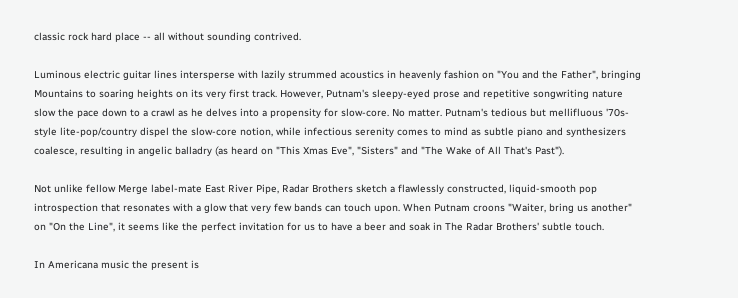classic rock hard place -- all without sounding contrived.

Luminous electric guitar lines intersperse with lazily strummed acoustics in heavenly fashion on "You and the Father", bringing Mountains to soaring heights on its very first track. However, Putnam's sleepy-eyed prose and repetitive songwriting nature slow the pace down to a crawl as he delves into a propensity for slow-core. No matter. Putnam's tedious but mellifluous '70s-style lite-pop/country dispel the slow-core notion, while infectious serenity comes to mind as subtle piano and synthesizers coalesce, resulting in angelic balladry (as heard on "This Xmas Eve", "Sisters" and "The Wake of All That's Past").

Not unlike fellow Merge label-mate East River Pipe, Radar Brothers sketch a flawlessly constructed, liquid-smooth pop introspection that resonates with a glow that very few bands can touch upon. When Putnam croons "Waiter, bring us another" on "On the Line", it seems like the perfect invitation for us to have a beer and soak in The Radar Brothers' subtle touch.

In Americana music the present is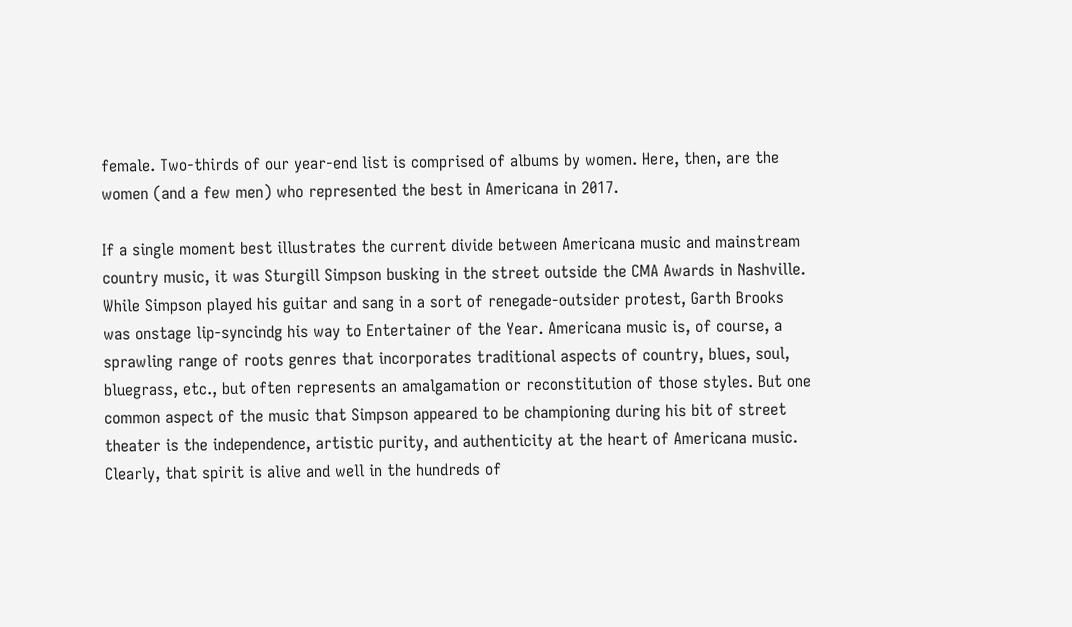female. Two-thirds of our year-end list is comprised of albums by women. Here, then, are the women (and a few men) who represented the best in Americana in 2017.

If a single moment best illustrates the current divide between Americana music and mainstream country music, it was Sturgill Simpson busking in the street outside the CMA Awards in Nashville. While Simpson played his guitar and sang in a sort of renegade-outsider protest, Garth Brooks was onstage lip-syncindg his way to Entertainer of the Year. Americana music is, of course, a sprawling range of roots genres that incorporates traditional aspects of country, blues, soul, bluegrass, etc., but often represents an amalgamation or reconstitution of those styles. But one common aspect of the music that Simpson appeared to be championing during his bit of street theater is the independence, artistic purity, and authenticity at the heart of Americana music. Clearly, that spirit is alive and well in the hundreds of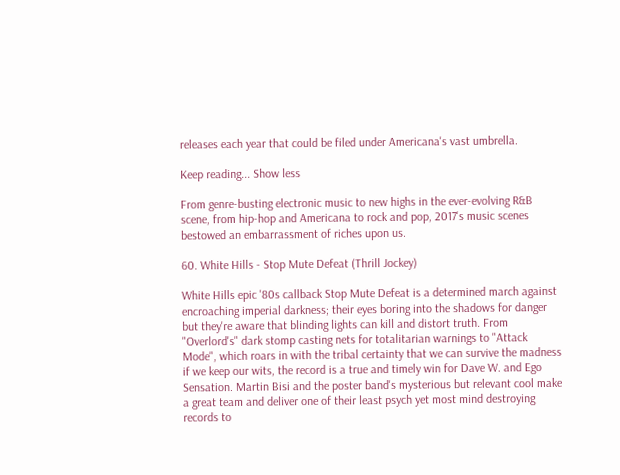releases each year that could be filed under Americana's vast umbrella.

Keep reading... Show less

From genre-busting electronic music to new highs in the ever-evolving R&B scene, from hip-hop and Americana to rock and pop, 2017's music scenes bestowed an embarrassment of riches upon us.

60. White Hills - Stop Mute Defeat (Thrill Jockey)

White Hills epic '80s callback Stop Mute Defeat is a determined march against encroaching imperial darkness; their eyes boring into the shadows for danger but they're aware that blinding lights can kill and distort truth. From "Overlord's" dark stomp casting nets for totalitarian warnings to "Attack Mode", which roars in with the tribal certainty that we can survive the madness if we keep our wits, the record is a true and timely win for Dave W. and Ego Sensation. Martin Bisi and the poster band's mysterious but relevant cool make a great team and deliver one of their least psych yet most mind destroying records to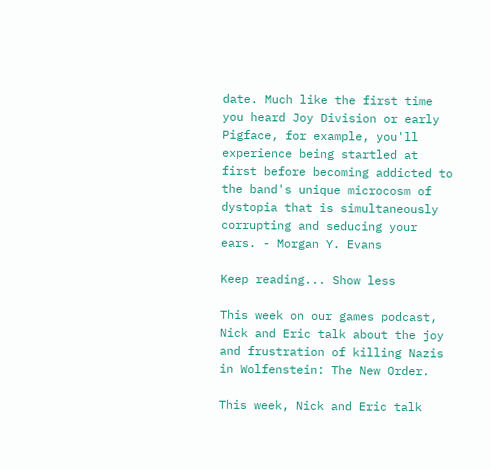date. Much like the first time you heard Joy Division or early Pigface, for example, you'll experience being startled at first before becoming addicted to the band's unique microcosm of dystopia that is simultaneously corrupting and seducing your ears. - Morgan Y. Evans

Keep reading... Show less

This week on our games podcast, Nick and Eric talk about the joy and frustration of killing Nazis in Wolfenstein: The New Order.

This week, Nick and Eric talk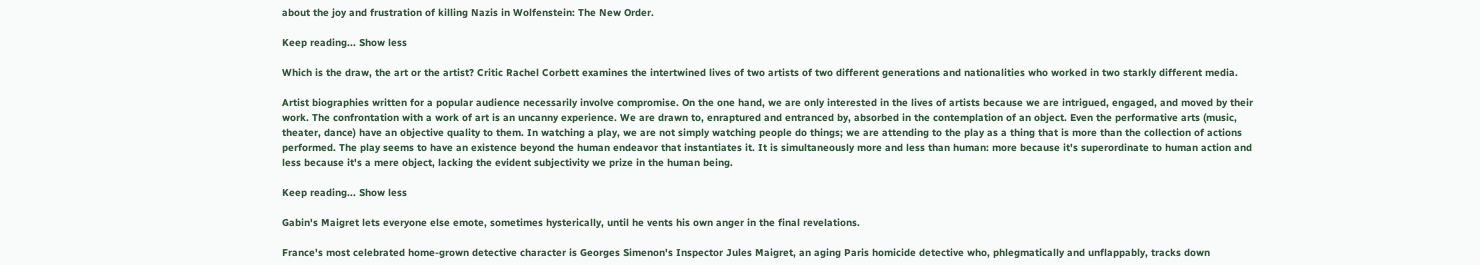about the joy and frustration of killing Nazis in Wolfenstein: The New Order.

Keep reading... Show less

Which is the draw, the art or the artist? Critic Rachel Corbett examines the intertwined lives of two artists of two different generations and nationalities who worked in two starkly different media.

Artist biographies written for a popular audience necessarily involve compromise. On the one hand, we are only interested in the lives of artists because we are intrigued, engaged, and moved by their work. The confrontation with a work of art is an uncanny experience. We are drawn to, enraptured and entranced by, absorbed in the contemplation of an object. Even the performative arts (music, theater, dance) have an objective quality to them. In watching a play, we are not simply watching people do things; we are attending to the play as a thing that is more than the collection of actions performed. The play seems to have an existence beyond the human endeavor that instantiates it. It is simultaneously more and less than human: more because it's superordinate to human action and less because it's a mere object, lacking the evident subjectivity we prize in the human being.

Keep reading... Show less

Gabin's Maigret lets everyone else emote, sometimes hysterically, until he vents his own anger in the final revelations.

France's most celebrated home-grown detective character is Georges Simenon's Inspector Jules Maigret, an aging Paris homicide detective who, phlegmatically and unflappably, tracks down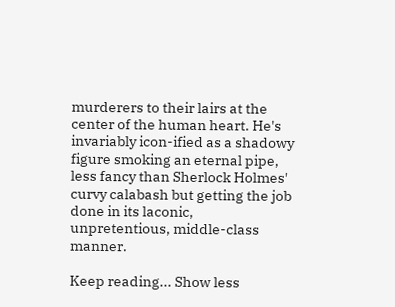murderers to their lairs at the center of the human heart. He's invariably icon-ified as a shadowy figure smoking an eternal pipe, less fancy than Sherlock Holmes' curvy calabash but getting the job done in its laconic, unpretentious, middle-class manner.

Keep reading... Show less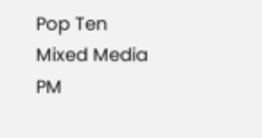Pop Ten
Mixed Media
PM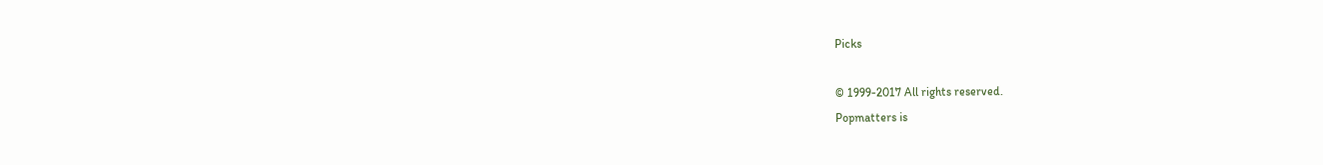Picks

© 1999-2017 All rights reserved.
Popmatters is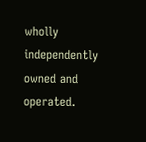wholly independently owned and operated.